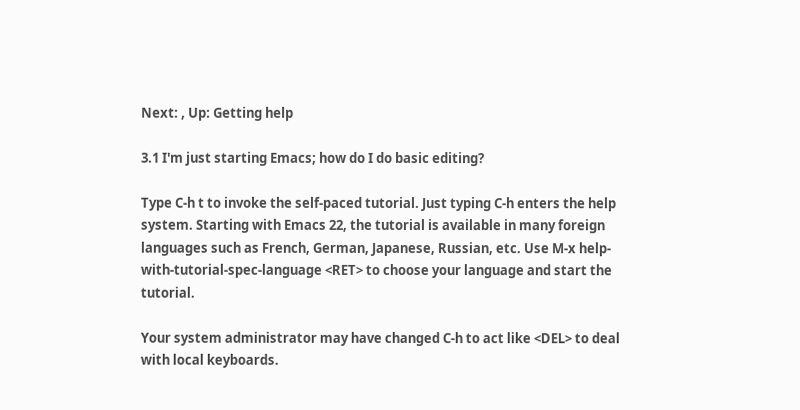Next: , Up: Getting help

3.1 I'm just starting Emacs; how do I do basic editing?

Type C-h t to invoke the self-paced tutorial. Just typing C-h enters the help system. Starting with Emacs 22, the tutorial is available in many foreign languages such as French, German, Japanese, Russian, etc. Use M-x help-with-tutorial-spec-language <RET> to choose your language and start the tutorial.

Your system administrator may have changed C-h to act like <DEL> to deal with local keyboards.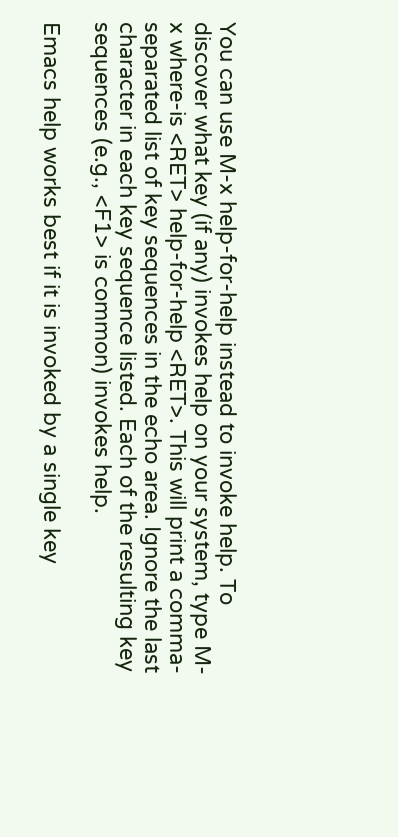You can use M-x help-for-help instead to invoke help. To discover what key (if any) invokes help on your system, type M-x where-is <RET> help-for-help <RET>. This will print a comma-separated list of key sequences in the echo area. Ignore the last character in each key sequence listed. Each of the resulting key sequences (e.g., <F1> is common) invokes help.

Emacs help works best if it is invoked by a single key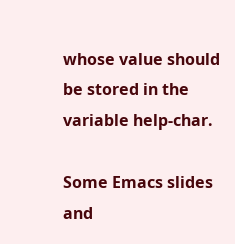whose value should be stored in the variable help-char.

Some Emacs slides and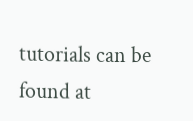tutorials can be found at